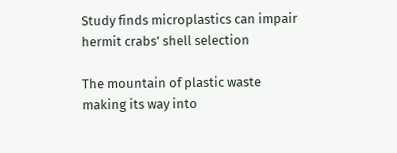Study finds microplastics can impair hermit crabs’ shell selection

The mountain of plastic waste making its way into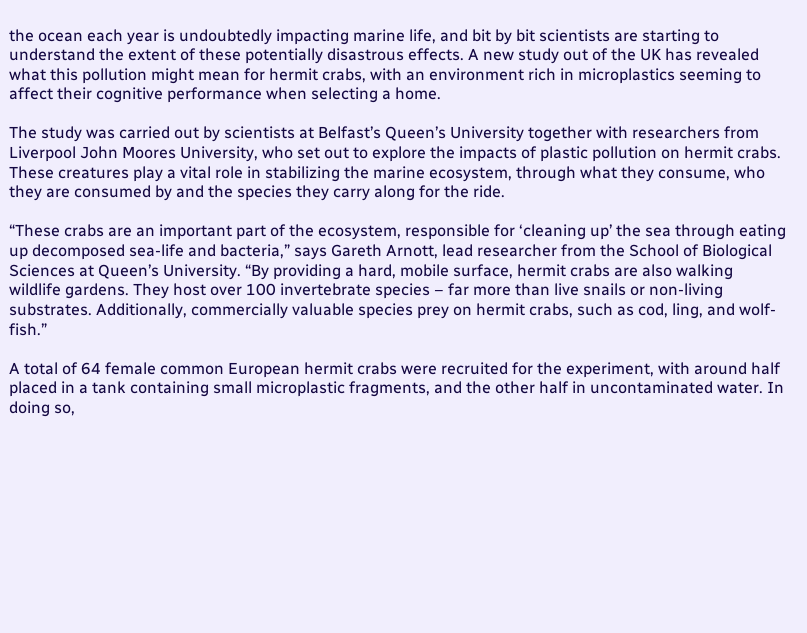the ocean each year is undoubtedly impacting marine life, and bit by bit scientists are starting to understand the extent of these potentially disastrous effects. A new study out of the UK has revealed what this pollution might mean for hermit crabs, with an environment rich in microplastics seeming to affect their cognitive performance when selecting a home.

The study was carried out by scientists at Belfast’s Queen’s University together with researchers from Liverpool John Moores University, who set out to explore the impacts of plastic pollution on hermit crabs. These creatures play a vital role in stabilizing the marine ecosystem, through what they consume, who they are consumed by and the species they carry along for the ride.

“These crabs are an important part of the ecosystem, responsible for ‘cleaning up’ the sea through eating up decomposed sea-life and bacteria,” says Gareth Arnott, lead researcher from the School of Biological Sciences at Queen’s University. “By providing a hard, mobile surface, hermit crabs are also walking wildlife gardens. They host over 100 invertebrate species – far more than live snails or non-living substrates. Additionally, commercially valuable species prey on hermit crabs, such as cod, ling, and wolf-fish.”

A total of 64 female common European hermit crabs were recruited for the experiment, with around half placed in a tank containing small microplastic fragments, and the other half in uncontaminated water. In doing so,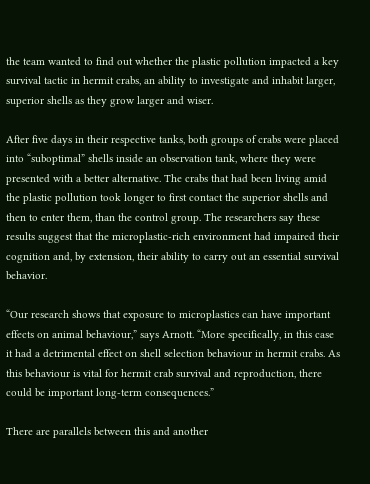the team wanted to find out whether the plastic pollution impacted a key survival tactic in hermit crabs, an ability to investigate and inhabit larger, superior shells as they grow larger and wiser.

After five days in their respective tanks, both groups of crabs were placed into “suboptimal” shells inside an observation tank, where they were presented with a better alternative. The crabs that had been living amid the plastic pollution took longer to first contact the superior shells and then to enter them, than the control group. The researchers say these results suggest that the microplastic-rich environment had impaired their cognition and, by extension, their ability to carry out an essential survival behavior.

“Our research shows that exposure to microplastics can have important effects on animal behaviour,” says Arnott. “More specifically, in this case it had a detrimental effect on shell selection behaviour in hermit crabs. As this behaviour is vital for hermit crab survival and reproduction, there could be important long-term consequences.”

There are parallels between this and another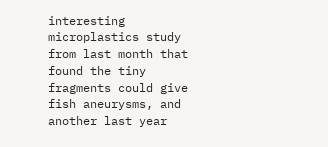interesting microplastics study from last month that found the tiny fragments could give fish aneurysms, and another last year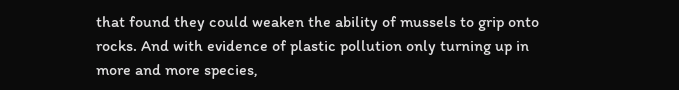that found they could weaken the ability of mussels to grip onto rocks. And with evidence of plastic pollution only turning up in more and more species,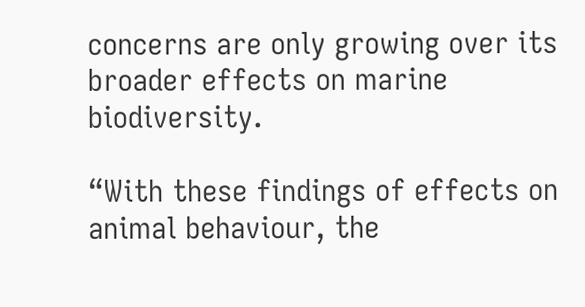concerns are only growing over its broader effects on marine biodiversity.

“With these findings of effects on animal behaviour, the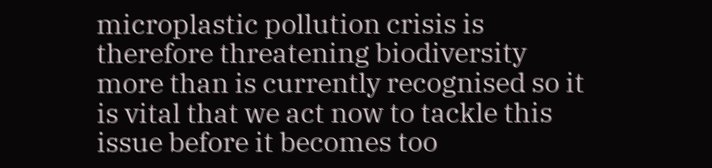microplastic pollution crisis is therefore threatening biodiversity more than is currently recognised so it is vital that we act now to tackle this issue before it becomes too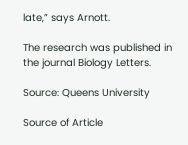late,” says Arnott.

The research was published in the journal Biology Letters.

Source: Queens University

Source of Article